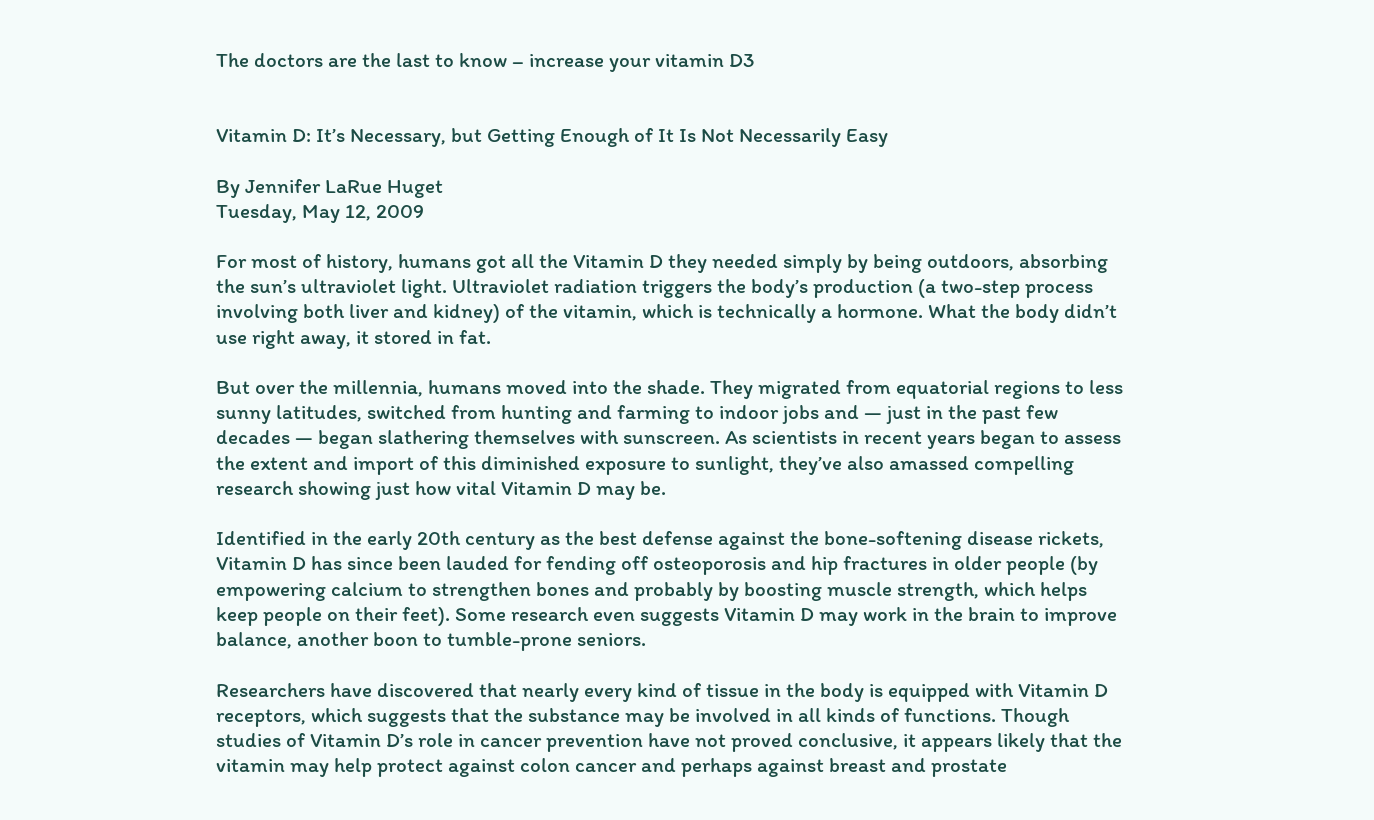The doctors are the last to know – increase your vitamin D3


Vitamin D: It’s Necessary, but Getting Enough of It Is Not Necessarily Easy

By Jennifer LaRue Huget
Tuesday, May 12, 2009

For most of history, humans got all the Vitamin D they needed simply by being outdoors, absorbing the sun’s ultraviolet light. Ultraviolet radiation triggers the body’s production (a two-step process involving both liver and kidney) of the vitamin, which is technically a hormone. What the body didn’t use right away, it stored in fat.

But over the millennia, humans moved into the shade. They migrated from equatorial regions to less sunny latitudes, switched from hunting and farming to indoor jobs and — just in the past few decades — began slathering themselves with sunscreen. As scientists in recent years began to assess the extent and import of this diminished exposure to sunlight, they’ve also amassed compelling research showing just how vital Vitamin D may be.

Identified in the early 20th century as the best defense against the bone-softening disease rickets, Vitamin D has since been lauded for fending off osteoporosis and hip fractures in older people (by empowering calcium to strengthen bones and probably by boosting muscle strength, which helps keep people on their feet). Some research even suggests Vitamin D may work in the brain to improve balance, another boon to tumble-prone seniors.

Researchers have discovered that nearly every kind of tissue in the body is equipped with Vitamin D receptors, which suggests that the substance may be involved in all kinds of functions. Though studies of Vitamin D’s role in cancer prevention have not proved conclusive, it appears likely that the vitamin may help protect against colon cancer and perhaps against breast and prostate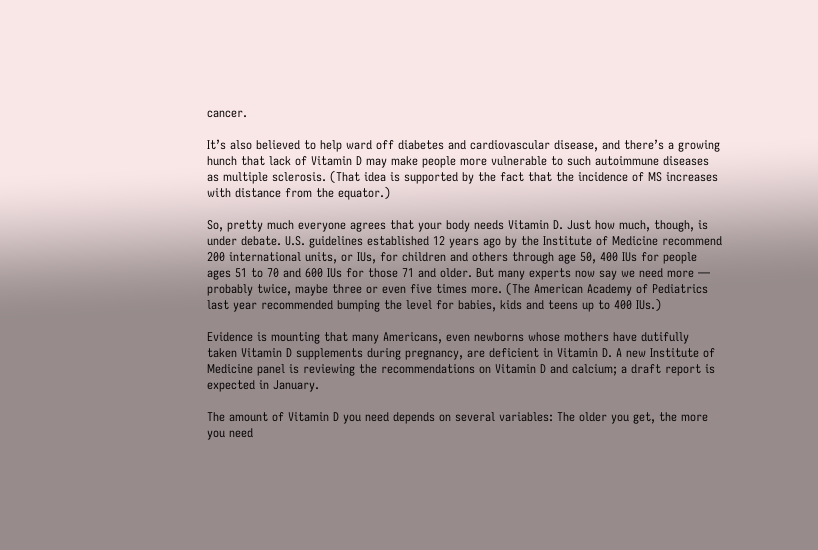cancer.

It’s also believed to help ward off diabetes and cardiovascular disease, and there’s a growing hunch that lack of Vitamin D may make people more vulnerable to such autoimmune diseases as multiple sclerosis. (That idea is supported by the fact that the incidence of MS increases with distance from the equator.)

So, pretty much everyone agrees that your body needs Vitamin D. Just how much, though, is under debate. U.S. guidelines established 12 years ago by the Institute of Medicine recommend 200 international units, or IUs, for children and others through age 50, 400 IUs for people ages 51 to 70 and 600 IUs for those 71 and older. But many experts now say we need more — probably twice, maybe three or even five times more. (The American Academy of Pediatrics last year recommended bumping the level for babies, kids and teens up to 400 IUs.)

Evidence is mounting that many Americans, even newborns whose mothers have dutifully taken Vitamin D supplements during pregnancy, are deficient in Vitamin D. A new Institute of Medicine panel is reviewing the recommendations on Vitamin D and calcium; a draft report is expected in January.

The amount of Vitamin D you need depends on several variables: The older you get, the more you need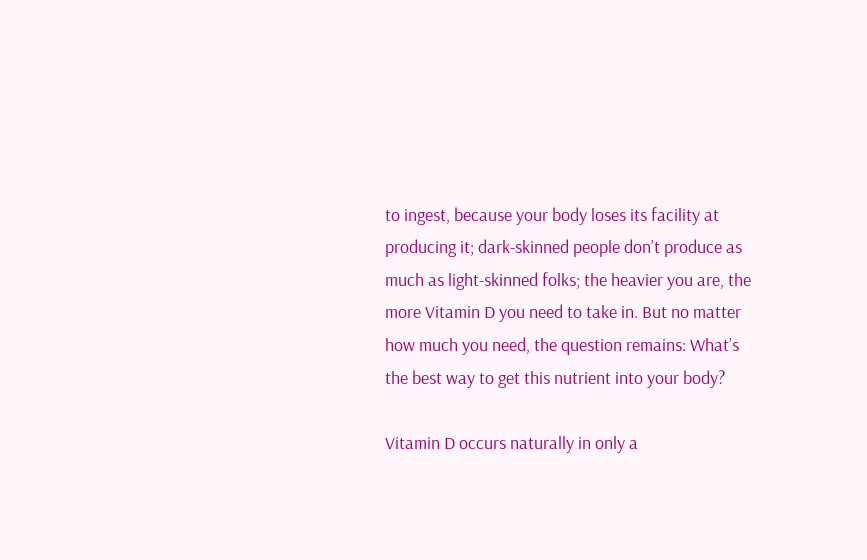to ingest, because your body loses its facility at producing it; dark-skinned people don’t produce as much as light-skinned folks; the heavier you are, the more Vitamin D you need to take in. But no matter how much you need, the question remains: What’s the best way to get this nutrient into your body?

Vitamin D occurs naturally in only a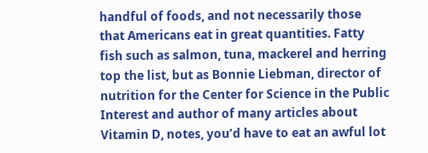handful of foods, and not necessarily those that Americans eat in great quantities. Fatty fish such as salmon, tuna, mackerel and herring top the list, but as Bonnie Liebman, director of nutrition for the Center for Science in the Public Interest and author of many articles about Vitamin D, notes, you’d have to eat an awful lot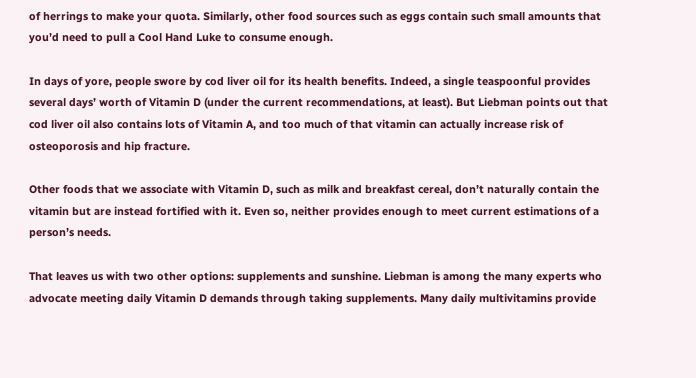of herrings to make your quota. Similarly, other food sources such as eggs contain such small amounts that you’d need to pull a Cool Hand Luke to consume enough.

In days of yore, people swore by cod liver oil for its health benefits. Indeed, a single teaspoonful provides several days’ worth of Vitamin D (under the current recommendations, at least). But Liebman points out that cod liver oil also contains lots of Vitamin A, and too much of that vitamin can actually increase risk of osteoporosis and hip fracture.

Other foods that we associate with Vitamin D, such as milk and breakfast cereal, don’t naturally contain the vitamin but are instead fortified with it. Even so, neither provides enough to meet current estimations of a person’s needs.

That leaves us with two other options: supplements and sunshine. Liebman is among the many experts who advocate meeting daily Vitamin D demands through taking supplements. Many daily multivitamins provide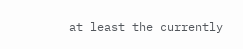at least the currently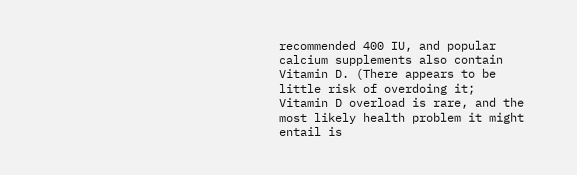recommended 400 IU, and popular calcium supplements also contain Vitamin D. (There appears to be little risk of overdoing it; Vitamin D overload is rare, and the most likely health problem it might entail is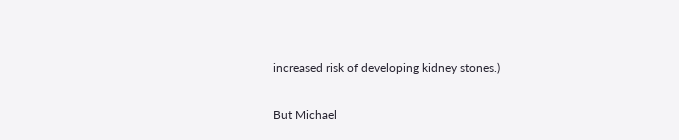increased risk of developing kidney stones.)

But Michael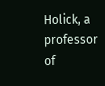Holick, a professor of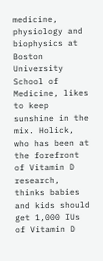medicine, physiology and biophysics at Boston University School of Medicine, likes to keep sunshine in the mix. Holick, who has been at the forefront of Vitamin D research, thinks babies and kids should get 1,000 IUs of Vitamin D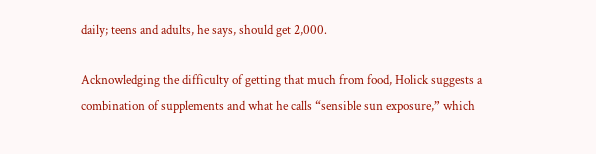daily; teens and adults, he says, should get 2,000.

Acknowledging the difficulty of getting that much from food, Holick suggests a combination of supplements and what he calls “sensible sun exposure,” which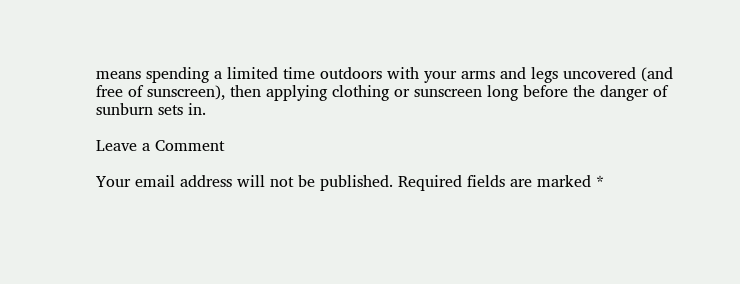means spending a limited time outdoors with your arms and legs uncovered (and free of sunscreen), then applying clothing or sunscreen long before the danger of sunburn sets in.

Leave a Comment

Your email address will not be published. Required fields are marked *